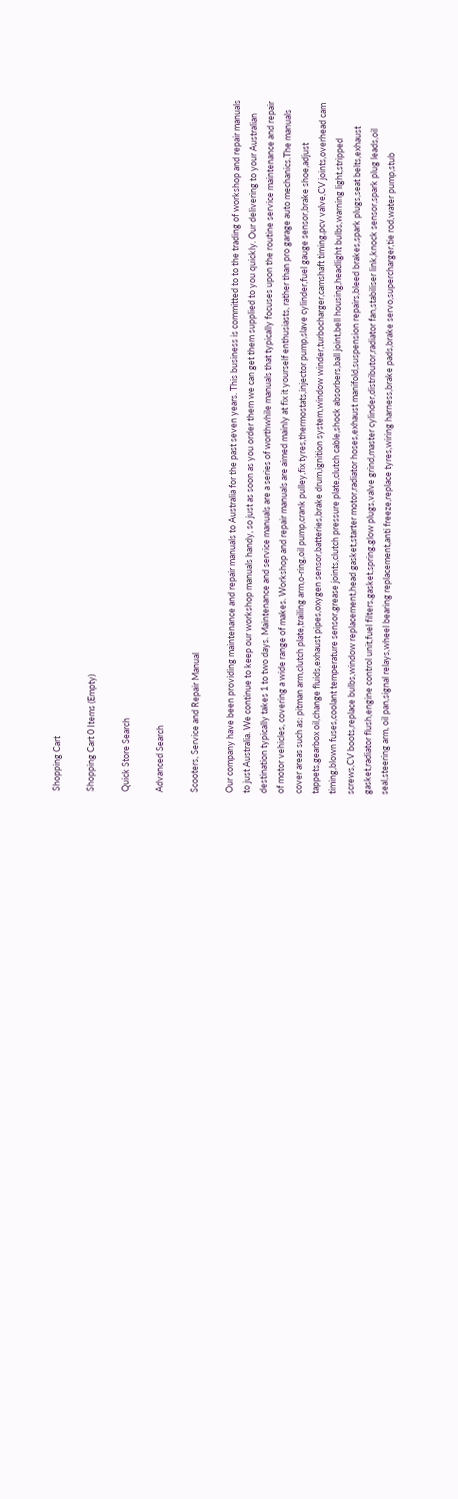Shopping Cart

Shopping Cart 0 Items (Empty)

Quick Store Search

Advanced Search

Scooters, Service and Repair Manual

Our company have been providing maintenance and repair manuals to Australia for the past seven years. This business is committed to to the trading of workshop and repair manuals to just Australia. We continue to keep our workshop manuals handy, so just as soon as you order them we can get them supplied to you quickly. Our delivering to your Australian destination typically takes 1 to two days. Maintenance and service manuals are a series of worthwhile manuals that typically focuses upon the routine service maintenance and repair of motor vehicles, covering a wide range of makes. Workshop and repair manuals are aimed mainly at fix it yourself enthusiasts, rather than pro garage auto mechanics.The manuals cover areas such as: pitman arm,clutch plate,trailing arm,o-ring,oil pump,crank pulley,fix tyres,thermostats,injector pump,slave cylinder,fuel gauge sensor,brake shoe,adjust tappets,gearbox oil,change fluids,exhaust pipes,oxygen sensor,batteries,brake drum,ignition system,window winder,turbocharger,camshaft timing,pcv valve,CV joints,overhead cam timing,blown fuses,coolant temperature sensor,grease joints,clutch pressure plate,clutch cable,shock absorbers,ball joint,bell housing,headlight bulbs,warning light,stripped screws,CV boots,replace bulbs,window replacement,head gasket,starter motor,radiator hoses,exhaust manifold,suspension repairs,bleed brakes,spark plugs,seat belts,exhaust gasket,radiator flush,engine control unit,fuel filters,gasket,spring,glow plugs,valve grind,master cylinder,distributor,radiator fan,stabiliser link,knock sensor,spark plug leads,oil seal,steering arm, oil pan,signal relays,wheel bearing replacement,anti freeze,replace tyres,wiring harness,brake pads,brake servo,supercharger,tie rod,water pump,stub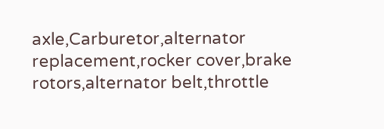axle,Carburetor,alternator replacement,rocker cover,brake rotors,alternator belt,throttle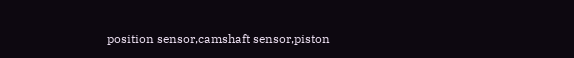position sensor,camshaft sensor,piston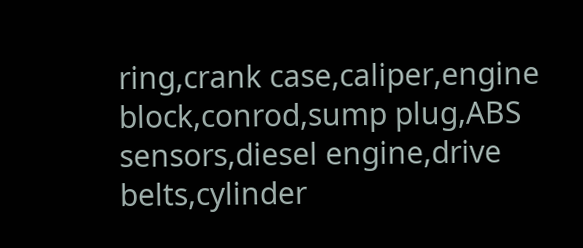ring,crank case,caliper,engine block,conrod,sump plug,ABS sensors,diesel engine,drive belts,cylinder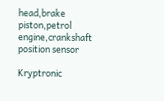head,brake piston,petrol engine,crankshaft position sensor

Kryptronic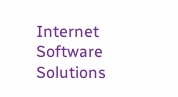Internet Software Solutions